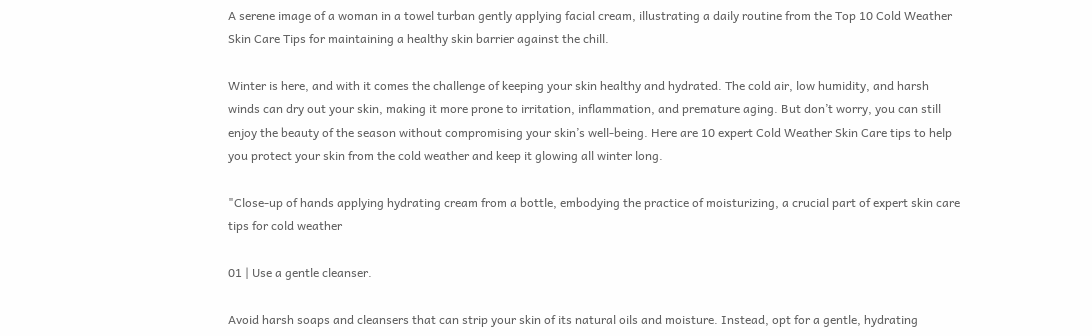A serene image of a woman in a towel turban gently applying facial cream, illustrating a daily routine from the Top 10 Cold Weather Skin Care Tips for maintaining a healthy skin barrier against the chill.

Winter is here, and with it comes the challenge of keeping your skin healthy and hydrated. The cold air, low humidity, and harsh winds can dry out your skin, making it more prone to irritation, inflammation, and premature aging. But don’t worry, you can still enjoy the beauty of the season without compromising your skin’s well-being. Here are 10 expert Cold Weather Skin Care tips to help you protect your skin from the cold weather and keep it glowing all winter long.

"Close-up of hands applying hydrating cream from a bottle, embodying the practice of moisturizing, a crucial part of expert skin care tips for cold weather

01 | Use a gentle cleanser.

Avoid harsh soaps and cleansers that can strip your skin of its natural oils and moisture. Instead, opt for a gentle, hydrating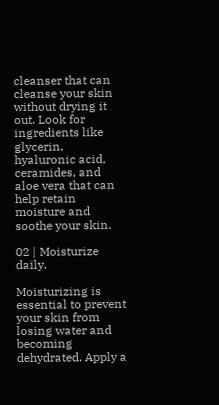cleanser that can cleanse your skin without drying it out. Look for ingredients like glycerin, hyaluronic acid, ceramides, and aloe vera that can help retain moisture and soothe your skin.

02 | Moisturize daily.

Moisturizing is essential to prevent your skin from losing water and becoming dehydrated. Apply a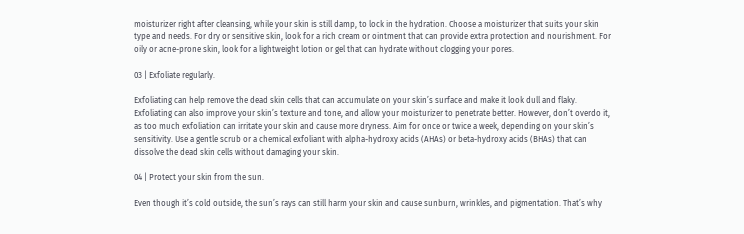moisturizer right after cleansing, while your skin is still damp, to lock in the hydration. Choose a moisturizer that suits your skin type and needs. For dry or sensitive skin, look for a rich cream or ointment that can provide extra protection and nourishment. For oily or acne-prone skin, look for a lightweight lotion or gel that can hydrate without clogging your pores.

03 | Exfoliate regularly.

Exfoliating can help remove the dead skin cells that can accumulate on your skin’s surface and make it look dull and flaky. Exfoliating can also improve your skin’s texture and tone, and allow your moisturizer to penetrate better. However, don’t overdo it, as too much exfoliation can irritate your skin and cause more dryness. Aim for once or twice a week, depending on your skin’s sensitivity. Use a gentle scrub or a chemical exfoliant with alpha-hydroxy acids (AHAs) or beta-hydroxy acids (BHAs) that can dissolve the dead skin cells without damaging your skin.

04 | Protect your skin from the sun.

Even though it’s cold outside, the sun’s rays can still harm your skin and cause sunburn, wrinkles, and pigmentation. That’s why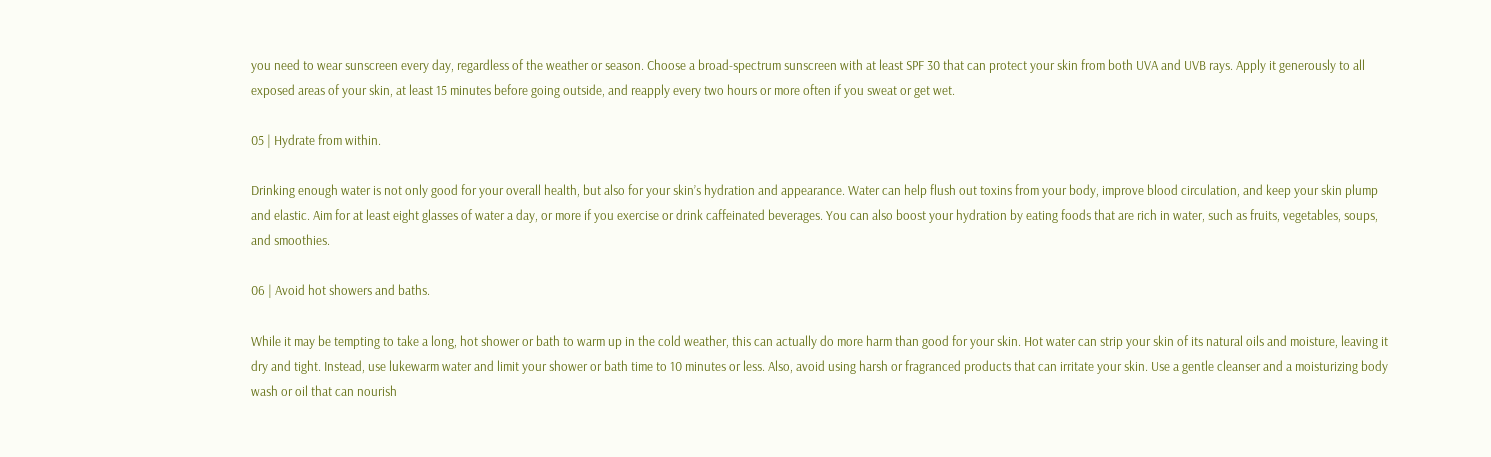you need to wear sunscreen every day, regardless of the weather or season. Choose a broad-spectrum sunscreen with at least SPF 30 that can protect your skin from both UVA and UVB rays. Apply it generously to all exposed areas of your skin, at least 15 minutes before going outside, and reapply every two hours or more often if you sweat or get wet.

05 | Hydrate from within.

Drinking enough water is not only good for your overall health, but also for your skin’s hydration and appearance. Water can help flush out toxins from your body, improve blood circulation, and keep your skin plump and elastic. Aim for at least eight glasses of water a day, or more if you exercise or drink caffeinated beverages. You can also boost your hydration by eating foods that are rich in water, such as fruits, vegetables, soups, and smoothies.

06 | Avoid hot showers and baths.

While it may be tempting to take a long, hot shower or bath to warm up in the cold weather, this can actually do more harm than good for your skin. Hot water can strip your skin of its natural oils and moisture, leaving it dry and tight. Instead, use lukewarm water and limit your shower or bath time to 10 minutes or less. Also, avoid using harsh or fragranced products that can irritate your skin. Use a gentle cleanser and a moisturizing body wash or oil that can nourish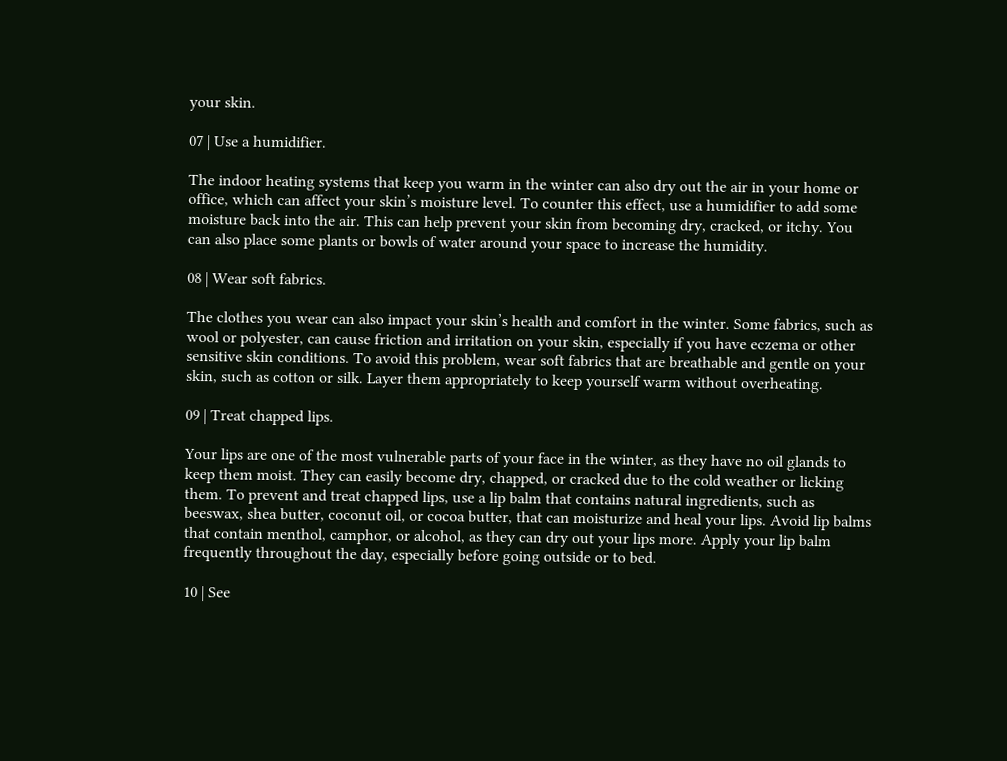your skin.

07 | Use a humidifier.

The indoor heating systems that keep you warm in the winter can also dry out the air in your home or office, which can affect your skin’s moisture level. To counter this effect, use a humidifier to add some moisture back into the air. This can help prevent your skin from becoming dry, cracked, or itchy. You can also place some plants or bowls of water around your space to increase the humidity.

08 | Wear soft fabrics.

The clothes you wear can also impact your skin’s health and comfort in the winter. Some fabrics, such as wool or polyester, can cause friction and irritation on your skin, especially if you have eczema or other sensitive skin conditions. To avoid this problem, wear soft fabrics that are breathable and gentle on your skin, such as cotton or silk. Layer them appropriately to keep yourself warm without overheating.

09 | Treat chapped lips.

Your lips are one of the most vulnerable parts of your face in the winter, as they have no oil glands to keep them moist. They can easily become dry, chapped, or cracked due to the cold weather or licking them. To prevent and treat chapped lips, use a lip balm that contains natural ingredients, such as beeswax, shea butter, coconut oil, or cocoa butter, that can moisturize and heal your lips. Avoid lip balms that contain menthol, camphor, or alcohol, as they can dry out your lips more. Apply your lip balm frequently throughout the day, especially before going outside or to bed.

10 | See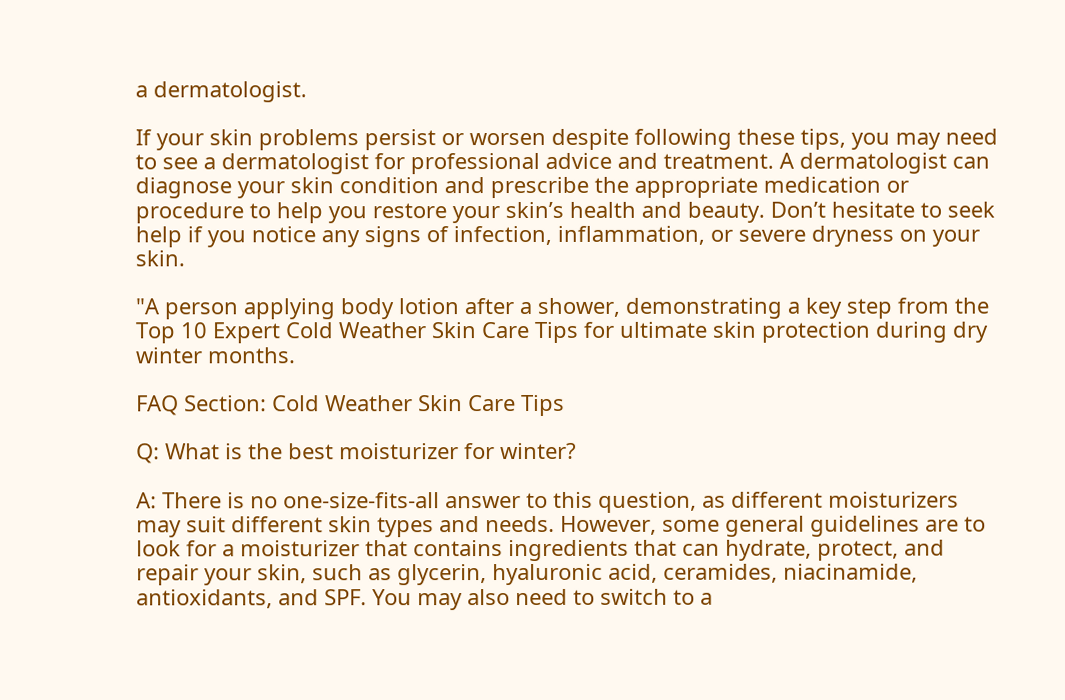a dermatologist.

If your skin problems persist or worsen despite following these tips, you may need to see a dermatologist for professional advice and treatment. A dermatologist can diagnose your skin condition and prescribe the appropriate medication or procedure to help you restore your skin’s health and beauty. Don’t hesitate to seek help if you notice any signs of infection, inflammation, or severe dryness on your skin.

"A person applying body lotion after a shower, demonstrating a key step from the Top 10 Expert Cold Weather Skin Care Tips for ultimate skin protection during dry winter months.

FAQ Section: Cold Weather Skin Care Tips

Q: What is the best moisturizer for winter?

A: There is no one-size-fits-all answer to this question, as different moisturizers may suit different skin types and needs. However, some general guidelines are to look for a moisturizer that contains ingredients that can hydrate, protect, and repair your skin, such as glycerin, hyaluronic acid, ceramides, niacinamide, antioxidants, and SPF. You may also need to switch to a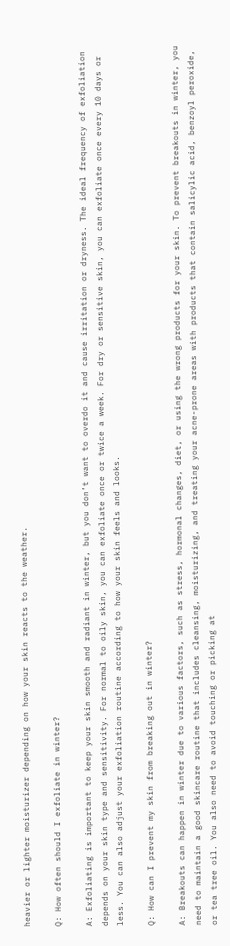heavier or lighter moisturizer depending on how your skin reacts to the weather.

Q: How often should I exfoliate in winter?

A: Exfoliating is important to keep your skin smooth and radiant in winter, but you don’t want to overdo it and cause irritation or dryness. The ideal frequency of exfoliation depends on your skin type and sensitivity. For normal to oily skin, you can exfoliate once or twice a week. For dry or sensitive skin, you can exfoliate once every 10 days or less. You can also adjust your exfoliation routine according to how your skin feels and looks.

Q: How can I prevent my skin from breaking out in winter?

A: Breakouts can happen in winter due to various factors, such as stress, hormonal changes, diet, or using the wrong products for your skin. To prevent breakouts in winter, you need to maintain a good skincare routine that includes cleansing, moisturizing, and treating your acne-prone areas with products that contain salicylic acid, benzoyl peroxide, or tea tree oil. You also need to avoid touching or picking at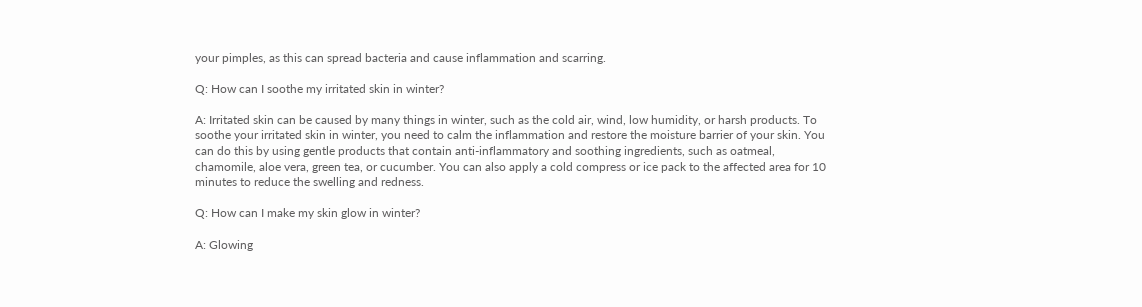your pimples, as this can spread bacteria and cause inflammation and scarring.

Q: How can I soothe my irritated skin in winter?

A: Irritated skin can be caused by many things in winter, such as the cold air, wind, low humidity, or harsh products. To soothe your irritated skin in winter, you need to calm the inflammation and restore the moisture barrier of your skin. You can do this by using gentle products that contain anti-inflammatory and soothing ingredients, such as oatmeal, chamomile, aloe vera, green tea, or cucumber. You can also apply a cold compress or ice pack to the affected area for 10 minutes to reduce the swelling and redness.

Q: How can I make my skin glow in winter?

A: Glowing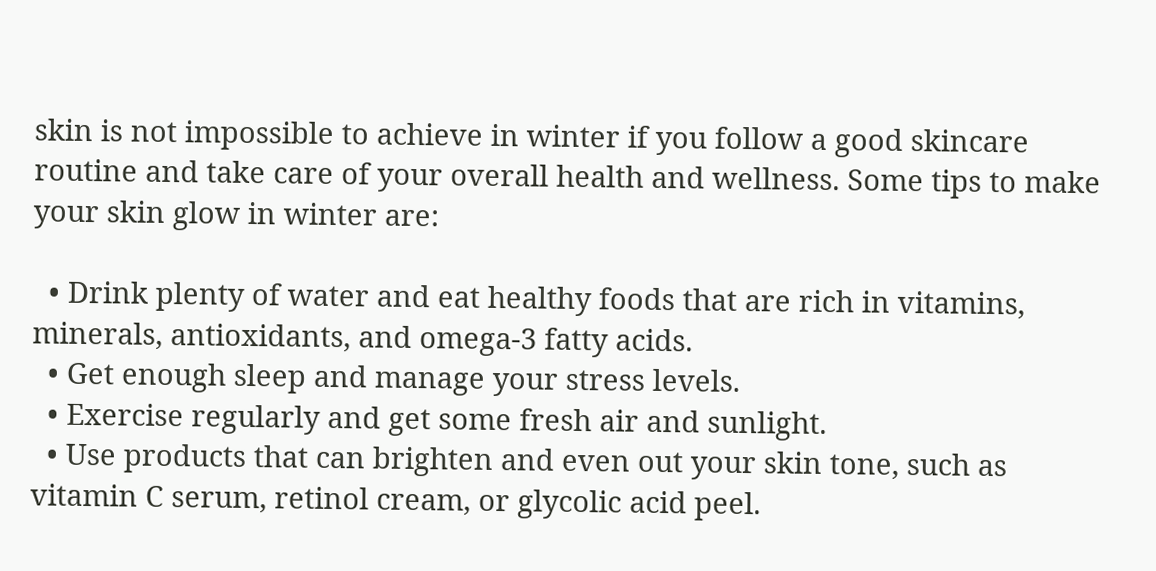skin is not impossible to achieve in winter if you follow a good skincare routine and take care of your overall health and wellness. Some tips to make your skin glow in winter are:

  • Drink plenty of water and eat healthy foods that are rich in vitamins, minerals, antioxidants, and omega-3 fatty acids.
  • Get enough sleep and manage your stress levels.
  • Exercise regularly and get some fresh air and sunlight.
  • Use products that can brighten and even out your skin tone, such as vitamin C serum, retinol cream, or glycolic acid peel.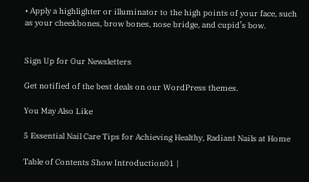• Apply a highlighter or illuminator to the high points of your face, such as your cheekbones, brow bones, nose bridge, and cupid’s bow.


Sign Up for Our Newsletters

Get notified of the best deals on our WordPress themes.

You May Also Like

5 Essential Nail Care Tips for Achieving Healthy, Radiant Nails at Home

Table of Contents Show Introduction01 |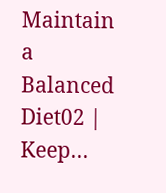Maintain a Balanced Diet02 | Keep…